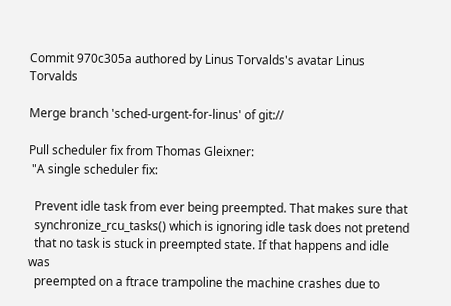Commit 970c305a authored by Linus Torvalds's avatar Linus Torvalds

Merge branch 'sched-urgent-for-linus' of git://

Pull scheduler fix from Thomas Gleixner:
 "A single scheduler fix:

  Prevent idle task from ever being preempted. That makes sure that
  synchronize_rcu_tasks() which is ignoring idle task does not pretend
  that no task is stuck in preempted state. If that happens and idle was
  preempted on a ftrace trampoline the machine crashes due to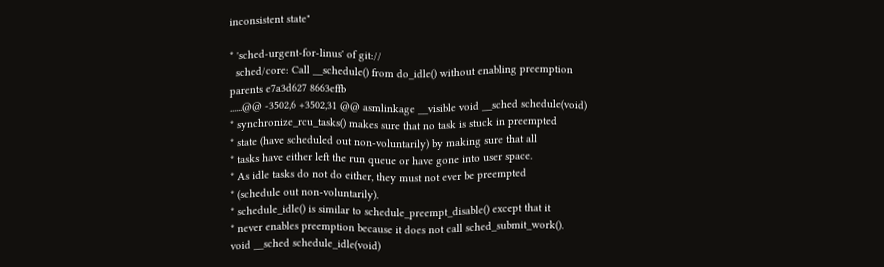inconsistent state"

* 'sched-urgent-for-linus' of git://
  sched/core: Call __schedule() from do_idle() without enabling preemption
parents e7a3d627 8663effb
......@@ -3502,6 +3502,31 @@ asmlinkage __visible void __sched schedule(void)
* synchronize_rcu_tasks() makes sure that no task is stuck in preempted
* state (have scheduled out non-voluntarily) by making sure that all
* tasks have either left the run queue or have gone into user space.
* As idle tasks do not do either, they must not ever be preempted
* (schedule out non-voluntarily).
* schedule_idle() is similar to schedule_preempt_disable() except that it
* never enables preemption because it does not call sched_submit_work().
void __sched schedule_idle(void)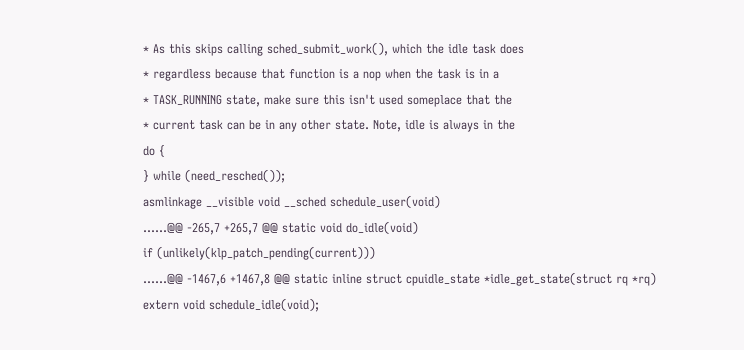* As this skips calling sched_submit_work(), which the idle task does
* regardless because that function is a nop when the task is in a
* TASK_RUNNING state, make sure this isn't used someplace that the
* current task can be in any other state. Note, idle is always in the
do {
} while (need_resched());
asmlinkage __visible void __sched schedule_user(void)
......@@ -265,7 +265,7 @@ static void do_idle(void)
if (unlikely(klp_patch_pending(current)))
......@@ -1467,6 +1467,8 @@ static inline struct cpuidle_state *idle_get_state(struct rq *rq)
extern void schedule_idle(void);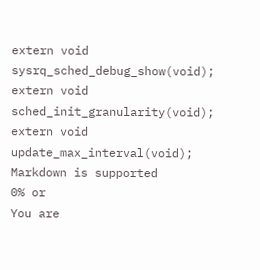extern void sysrq_sched_debug_show(void);
extern void sched_init_granularity(void);
extern void update_max_interval(void);
Markdown is supported
0% or
You are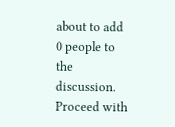about to add 0 people to the discussion. Proceed with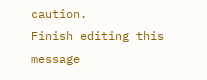caution.
Finish editing this message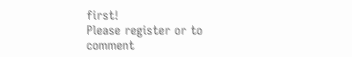first!
Please register or to comment